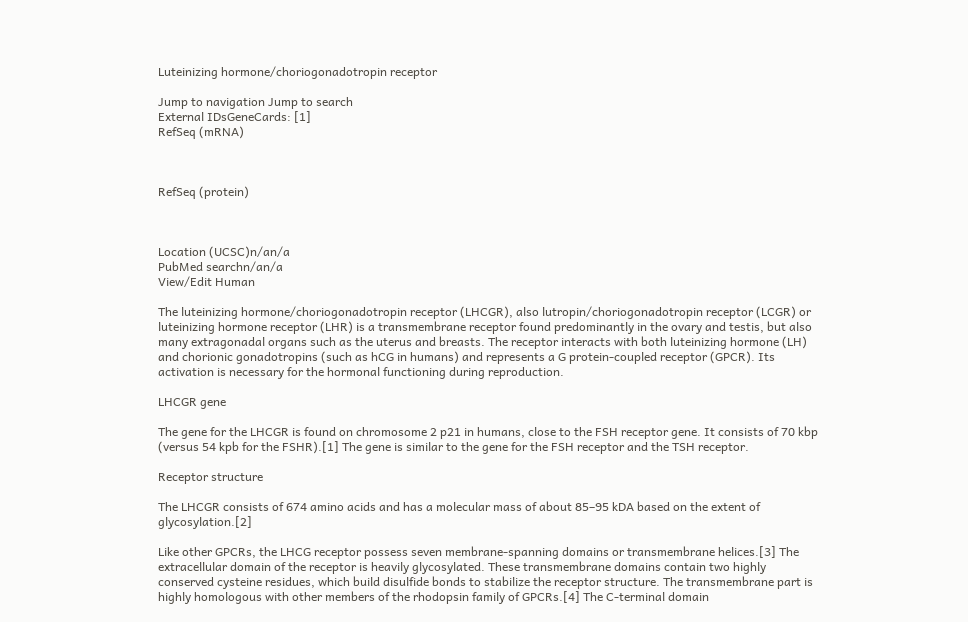Luteinizing hormone/choriogonadotropin receptor

Jump to navigation Jump to search
External IDsGeneCards: [1]
RefSeq (mRNA)



RefSeq (protein)



Location (UCSC)n/an/a
PubMed searchn/an/a
View/Edit Human

The luteinizing hormone/choriogonadotropin receptor (LHCGR), also lutropin/choriogonadotropin receptor (LCGR) or luteinizing hormone receptor (LHR) is a transmembrane receptor found predominantly in the ovary and testis, but also many extragonadal organs such as the uterus and breasts. The receptor interacts with both luteinizing hormone (LH) and chorionic gonadotropins (such as hCG in humans) and represents a G protein-coupled receptor (GPCR). Its activation is necessary for the hormonal functioning during reproduction.

LHCGR gene

The gene for the LHCGR is found on chromosome 2 p21 in humans, close to the FSH receptor gene. It consists of 70 kbp (versus 54 kpb for the FSHR).[1] The gene is similar to the gene for the FSH receptor and the TSH receptor.

Receptor structure

The LHCGR consists of 674 amino acids and has a molecular mass of about 85–95 kDA based on the extent of glycosylation.[2]

Like other GPCRs, the LHCG receptor possess seven membrane-spanning domains or transmembrane helices.[3] The extracellular domain of the receptor is heavily glycosylated. These transmembrane domains contain two highly conserved cysteine residues, which build disulfide bonds to stabilize the receptor structure. The transmembrane part is highly homologous with other members of the rhodopsin family of GPCRs.[4] The C-terminal domain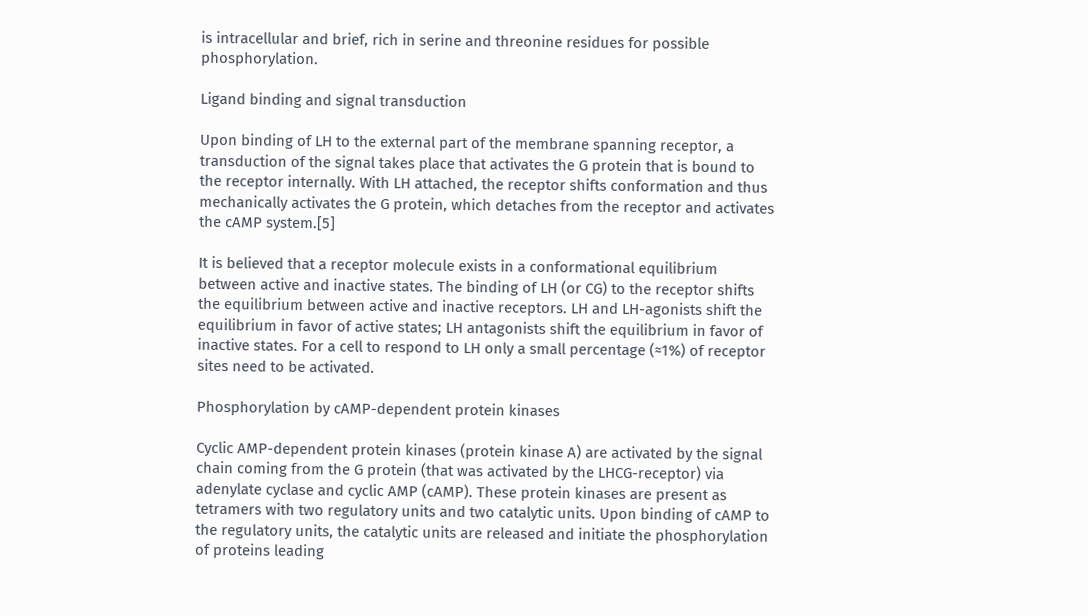is intracellular and brief, rich in serine and threonine residues for possible phosphorylation.

Ligand binding and signal transduction

Upon binding of LH to the external part of the membrane spanning receptor, a transduction of the signal takes place that activates the G protein that is bound to the receptor internally. With LH attached, the receptor shifts conformation and thus mechanically activates the G protein, which detaches from the receptor and activates the cAMP system.[5]

It is believed that a receptor molecule exists in a conformational equilibrium between active and inactive states. The binding of LH (or CG) to the receptor shifts the equilibrium between active and inactive receptors. LH and LH-agonists shift the equilibrium in favor of active states; LH antagonists shift the equilibrium in favor of inactive states. For a cell to respond to LH only a small percentage (≈1%) of receptor sites need to be activated.

Phosphorylation by cAMP-dependent protein kinases

Cyclic AMP-dependent protein kinases (protein kinase A) are activated by the signal chain coming from the G protein (that was activated by the LHCG-receptor) via adenylate cyclase and cyclic AMP (cAMP). These protein kinases are present as tetramers with two regulatory units and two catalytic units. Upon binding of cAMP to the regulatory units, the catalytic units are released and initiate the phosphorylation of proteins leading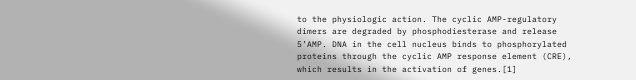to the physiologic action. The cyclic AMP-regulatory dimers are degraded by phosphodiesterase and release 5’AMP. DNA in the cell nucleus binds to phosphorylated proteins through the cyclic AMP response element (CRE), which results in the activation of genes.[1]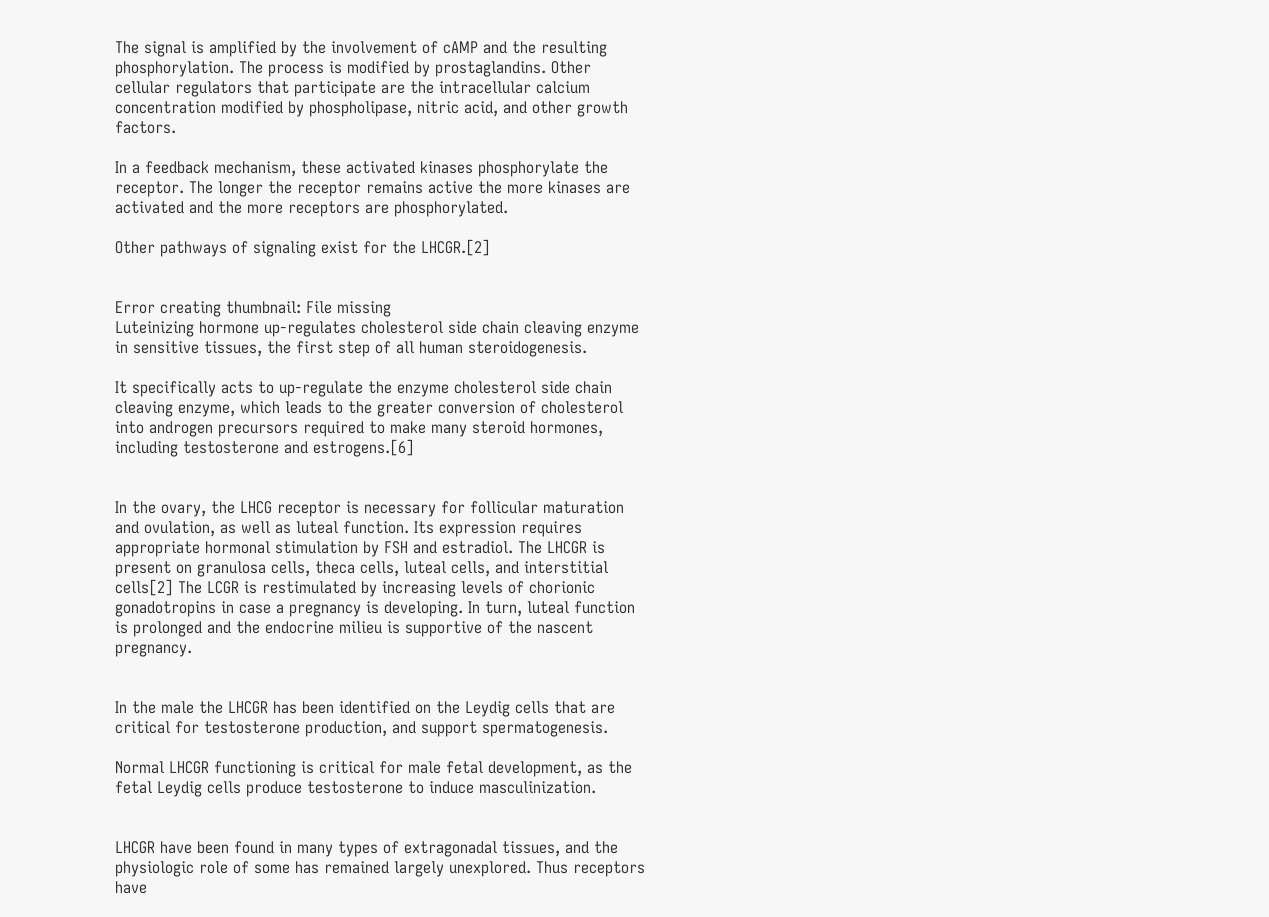The signal is amplified by the involvement of cAMP and the resulting phosphorylation. The process is modified by prostaglandins. Other cellular regulators that participate are the intracellular calcium concentration modified by phospholipase, nitric acid, and other growth factors.

In a feedback mechanism, these activated kinases phosphorylate the receptor. The longer the receptor remains active the more kinases are activated and the more receptors are phosphorylated.

Other pathways of signaling exist for the LHCGR.[2]


Error creating thumbnail: File missing
Luteinizing hormone up-regulates cholesterol side chain cleaving enzyme in sensitive tissues, the first step of all human steroidogenesis.

It specifically acts to up-regulate the enzyme cholesterol side chain cleaving enzyme, which leads to the greater conversion of cholesterol into androgen precursors required to make many steroid hormones, including testosterone and estrogens.[6]


In the ovary, the LHCG receptor is necessary for follicular maturation and ovulation, as well as luteal function. Its expression requires appropriate hormonal stimulation by FSH and estradiol. The LHCGR is present on granulosa cells, theca cells, luteal cells, and interstitial cells[2] The LCGR is restimulated by increasing levels of chorionic gonadotropins in case a pregnancy is developing. In turn, luteal function is prolonged and the endocrine milieu is supportive of the nascent pregnancy.


In the male the LHCGR has been identified on the Leydig cells that are critical for testosterone production, and support spermatogenesis.

Normal LHCGR functioning is critical for male fetal development, as the fetal Leydig cells produce testosterone to induce masculinization.


LHCGR have been found in many types of extragonadal tissues, and the physiologic role of some has remained largely unexplored. Thus receptors have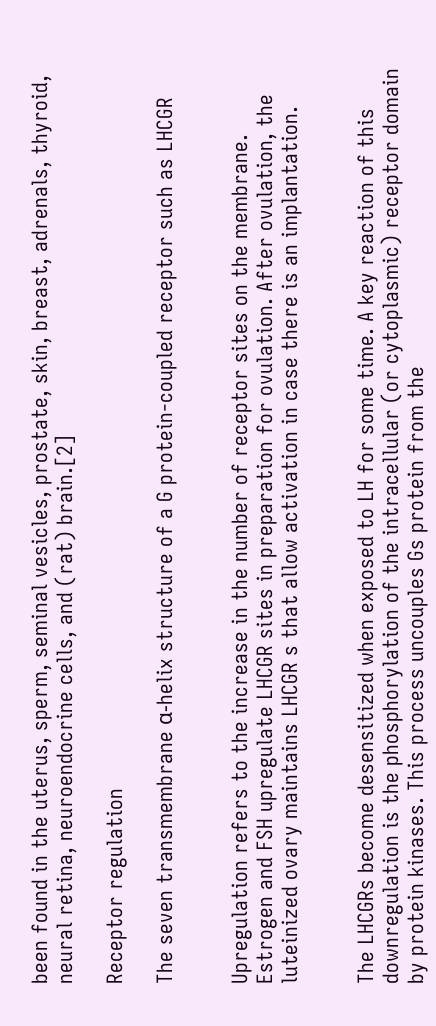been found in the uterus, sperm, seminal vesicles, prostate, skin, breast, adrenals, thyroid, neural retina, neuroendocrine cells, and (rat) brain.[2]

Receptor regulation

The seven transmembrane α-helix structure of a G protein-coupled receptor such as LHCGR


Upregulation refers to the increase in the number of receptor sites on the membrane. Estrogen and FSH upregulate LHCGR sites in preparation for ovulation. After ovulation, the luteinized ovary maintains LHCGR s that allow activation in case there is an implantation.


The LHCGRs become desensitized when exposed to LH for some time. A key reaction of this downregulation is the phosphorylation of the intracellular (or cytoplasmic) receptor domain by protein kinases. This process uncouples Gs protein from the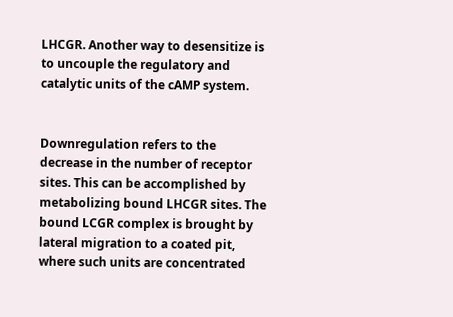LHCGR. Another way to desensitize is to uncouple the regulatory and catalytic units of the cAMP system.


Downregulation refers to the decrease in the number of receptor sites. This can be accomplished by metabolizing bound LHCGR sites. The bound LCGR complex is brought by lateral migration to a coated pit, where such units are concentrated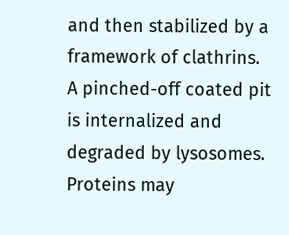and then stabilized by a framework of clathrins. A pinched-off coated pit is internalized and degraded by lysosomes. Proteins may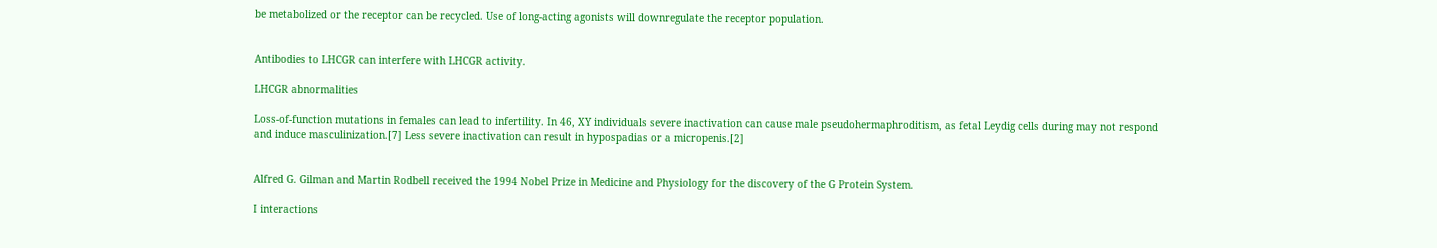be metabolized or the receptor can be recycled. Use of long-acting agonists will downregulate the receptor population.


Antibodies to LHCGR can interfere with LHCGR activity.

LHCGR abnormalities

Loss-of-function mutations in females can lead to infertility. In 46, XY individuals severe inactivation can cause male pseudohermaphroditism, as fetal Leydig cells during may not respond and induce masculinization.[7] Less severe inactivation can result in hypospadias or a micropenis.[2]


Alfred G. Gilman and Martin Rodbell received the 1994 Nobel Prize in Medicine and Physiology for the discovery of the G Protein System.

I interactions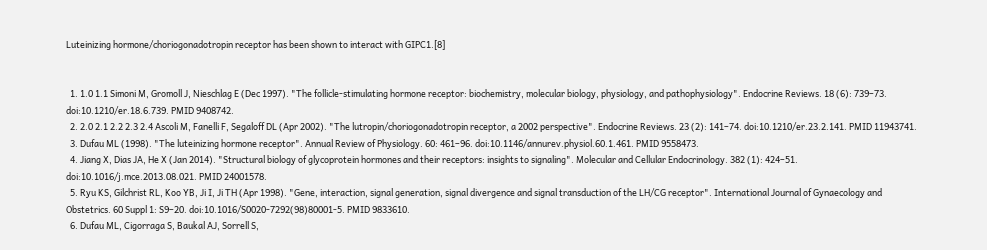Luteinizing hormone/choriogonadotropin receptor has been shown to interact with GIPC1.[8]


  1. 1.0 1.1 Simoni M, Gromoll J, Nieschlag E (Dec 1997). "The follicle-stimulating hormone receptor: biochemistry, molecular biology, physiology, and pathophysiology". Endocrine Reviews. 18 (6): 739–73. doi:10.1210/er.18.6.739. PMID 9408742.
  2. 2.0 2.1 2.2 2.3 2.4 Ascoli M, Fanelli F, Segaloff DL (Apr 2002). "The lutropin/choriogonadotropin receptor, a 2002 perspective". Endocrine Reviews. 23 (2): 141–74. doi:10.1210/er.23.2.141. PMID 11943741.
  3. Dufau ML (1998). "The luteinizing hormone receptor". Annual Review of Physiology. 60: 461–96. doi:10.1146/annurev.physiol.60.1.461. PMID 9558473.
  4. Jiang X, Dias JA, He X (Jan 2014). "Structural biology of glycoprotein hormones and their receptors: insights to signaling". Molecular and Cellular Endocrinology. 382 (1): 424–51. doi:10.1016/j.mce.2013.08.021. PMID 24001578.
  5. Ryu KS, Gilchrist RL, Koo YB, Ji I, Ji TH (Apr 1998). "Gene, interaction, signal generation, signal divergence and signal transduction of the LH/CG receptor". International Journal of Gynaecology and Obstetrics. 60 Suppl 1: S9–20. doi:10.1016/S0020-7292(98)80001-5. PMID 9833610.
  6. Dufau ML, Cigorraga S, Baukal AJ, Sorrell S,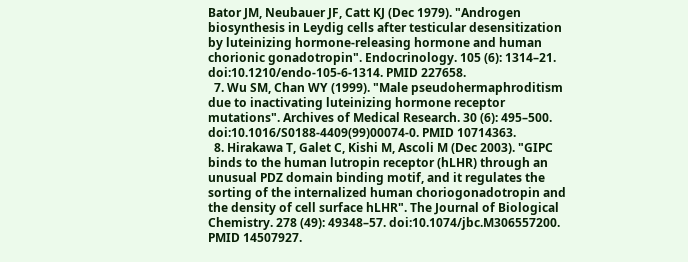Bator JM, Neubauer JF, Catt KJ (Dec 1979). "Androgen biosynthesis in Leydig cells after testicular desensitization by luteinizing hormone-releasing hormone and human chorionic gonadotropin". Endocrinology. 105 (6): 1314–21. doi:10.1210/endo-105-6-1314. PMID 227658.
  7. Wu SM, Chan WY (1999). "Male pseudohermaphroditism due to inactivating luteinizing hormone receptor mutations". Archives of Medical Research. 30 (6): 495–500. doi:10.1016/S0188-4409(99)00074-0. PMID 10714363.
  8. Hirakawa T, Galet C, Kishi M, Ascoli M (Dec 2003). "GIPC binds to the human lutropin receptor (hLHR) through an unusual PDZ domain binding motif, and it regulates the sorting of the internalized human choriogonadotropin and the density of cell surface hLHR". The Journal of Biological Chemistry. 278 (49): 49348–57. doi:10.1074/jbc.M306557200. PMID 14507927.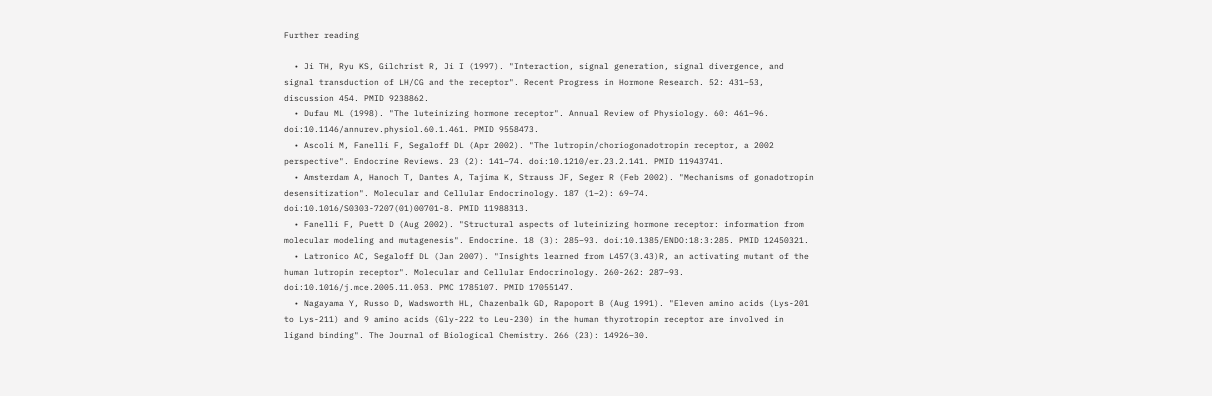Further reading

  • Ji TH, Ryu KS, Gilchrist R, Ji I (1997). "Interaction, signal generation, signal divergence, and signal transduction of LH/CG and the receptor". Recent Progress in Hormone Research. 52: 431–53, discussion 454. PMID 9238862.
  • Dufau ML (1998). "The luteinizing hormone receptor". Annual Review of Physiology. 60: 461–96. doi:10.1146/annurev.physiol.60.1.461. PMID 9558473.
  • Ascoli M, Fanelli F, Segaloff DL (Apr 2002). "The lutropin/choriogonadotropin receptor, a 2002 perspective". Endocrine Reviews. 23 (2): 141–74. doi:10.1210/er.23.2.141. PMID 11943741.
  • Amsterdam A, Hanoch T, Dantes A, Tajima K, Strauss JF, Seger R (Feb 2002). "Mechanisms of gonadotropin desensitization". Molecular and Cellular Endocrinology. 187 (1–2): 69–74. doi:10.1016/S0303-7207(01)00701-8. PMID 11988313.
  • Fanelli F, Puett D (Aug 2002). "Structural aspects of luteinizing hormone receptor: information from molecular modeling and mutagenesis". Endocrine. 18 (3): 285–93. doi:10.1385/ENDO:18:3:285. PMID 12450321.
  • Latronico AC, Segaloff DL (Jan 2007). "Insights learned from L457(3.43)R, an activating mutant of the human lutropin receptor". Molecular and Cellular Endocrinology. 260-262: 287–93. doi:10.1016/j.mce.2005.11.053. PMC 1785107. PMID 17055147.
  • Nagayama Y, Russo D, Wadsworth HL, Chazenbalk GD, Rapoport B (Aug 1991). "Eleven amino acids (Lys-201 to Lys-211) and 9 amino acids (Gly-222 to Leu-230) in the human thyrotropin receptor are involved in ligand binding". The Journal of Biological Chemistry. 266 (23): 14926–30.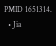PMID 1651314.
  • Jia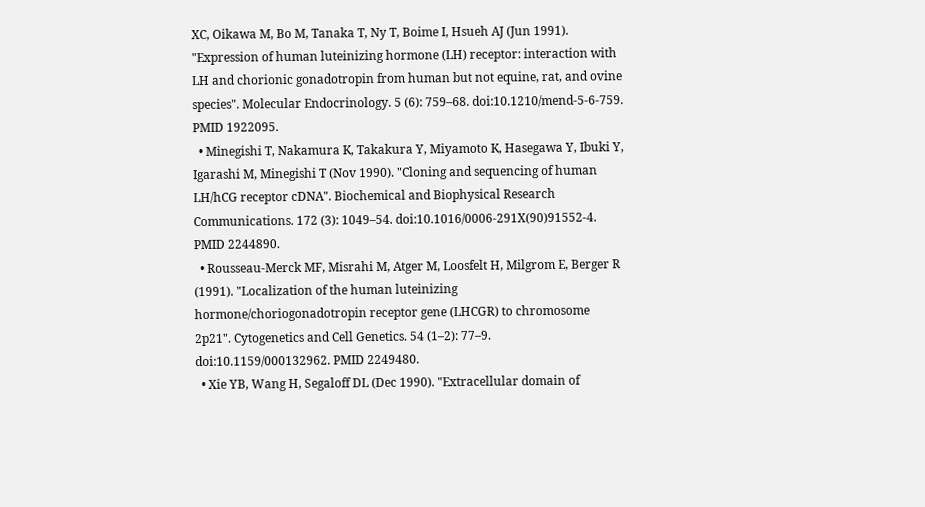XC, Oikawa M, Bo M, Tanaka T, Ny T, Boime I, Hsueh AJ (Jun 1991). "Expression of human luteinizing hormone (LH) receptor: interaction with LH and chorionic gonadotropin from human but not equine, rat, and ovine species". Molecular Endocrinology. 5 (6): 759–68. doi:10.1210/mend-5-6-759. PMID 1922095.
  • Minegishi T, Nakamura K, Takakura Y, Miyamoto K, Hasegawa Y, Ibuki Y, Igarashi M, Minegishi T (Nov 1990). "Cloning and sequencing of human LH/hCG receptor cDNA". Biochemical and Biophysical Research Communications. 172 (3): 1049–54. doi:10.1016/0006-291X(90)91552-4. PMID 2244890.
  • Rousseau-Merck MF, Misrahi M, Atger M, Loosfelt H, Milgrom E, Berger R (1991). "Localization of the human luteinizing hormone/choriogonadotropin receptor gene (LHCGR) to chromosome 2p21". Cytogenetics and Cell Genetics. 54 (1–2): 77–9. doi:10.1159/000132962. PMID 2249480.
  • Xie YB, Wang H, Segaloff DL (Dec 1990). "Extracellular domain of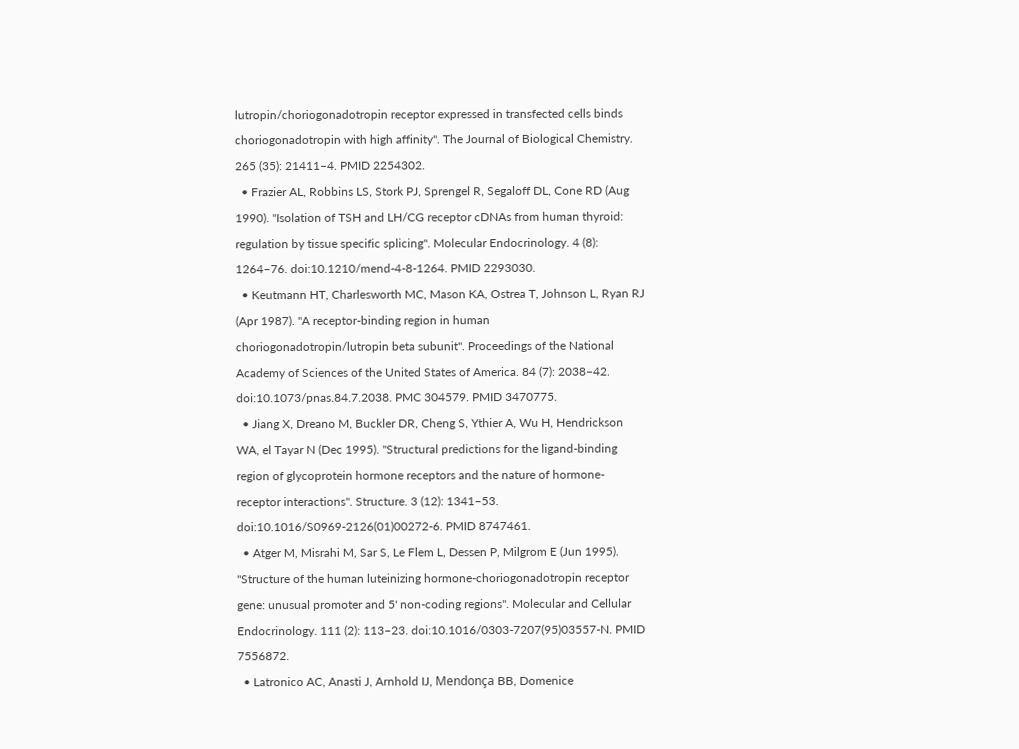lutropin/choriogonadotropin receptor expressed in transfected cells binds choriogonadotropin with high affinity". The Journal of Biological Chemistry. 265 (35): 21411–4. PMID 2254302.
  • Frazier AL, Robbins LS, Stork PJ, Sprengel R, Segaloff DL, Cone RD (Aug 1990). "Isolation of TSH and LH/CG receptor cDNAs from human thyroid: regulation by tissue specific splicing". Molecular Endocrinology. 4 (8): 1264–76. doi:10.1210/mend-4-8-1264. PMID 2293030.
  • Keutmann HT, Charlesworth MC, Mason KA, Ostrea T, Johnson L, Ryan RJ (Apr 1987). "A receptor-binding region in human choriogonadotropin/lutropin beta subunit". Proceedings of the National Academy of Sciences of the United States of America. 84 (7): 2038–42. doi:10.1073/pnas.84.7.2038. PMC 304579. PMID 3470775.
  • Jiang X, Dreano M, Buckler DR, Cheng S, Ythier A, Wu H, Hendrickson WA, el Tayar N (Dec 1995). "Structural predictions for the ligand-binding region of glycoprotein hormone receptors and the nature of hormone-receptor interactions". Structure. 3 (12): 1341–53. doi:10.1016/S0969-2126(01)00272-6. PMID 8747461.
  • Atger M, Misrahi M, Sar S, Le Flem L, Dessen P, Milgrom E (Jun 1995). "Structure of the human luteinizing hormone-choriogonadotropin receptor gene: unusual promoter and 5' non-coding regions". Molecular and Cellular Endocrinology. 111 (2): 113–23. doi:10.1016/0303-7207(95)03557-N. PMID 7556872.
  • Latronico AC, Anasti J, Arnhold IJ, Mendonça BB, Domenice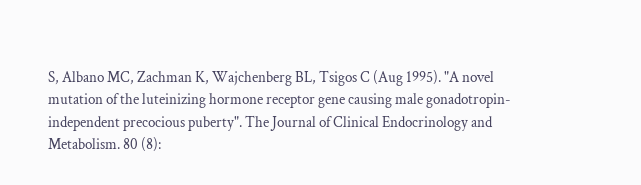S, Albano MC, Zachman K, Wajchenberg BL, Tsigos C (Aug 1995). "A novel mutation of the luteinizing hormone receptor gene causing male gonadotropin-independent precocious puberty". The Journal of Clinical Endocrinology and Metabolism. 80 (8):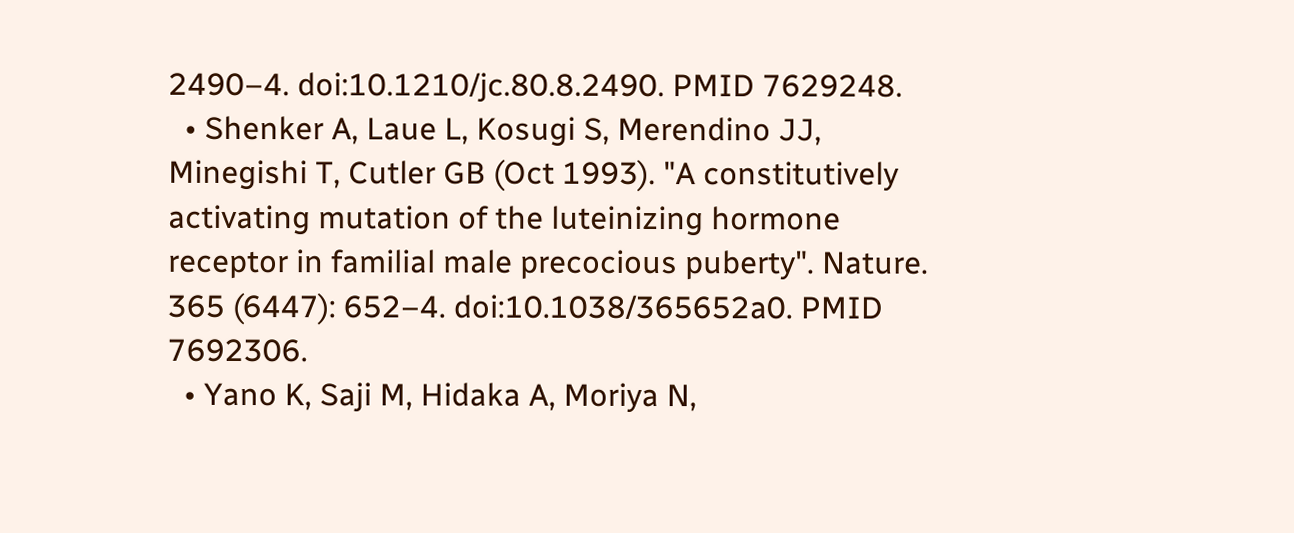2490–4. doi:10.1210/jc.80.8.2490. PMID 7629248.
  • Shenker A, Laue L, Kosugi S, Merendino JJ, Minegishi T, Cutler GB (Oct 1993). "A constitutively activating mutation of the luteinizing hormone receptor in familial male precocious puberty". Nature. 365 (6447): 652–4. doi:10.1038/365652a0. PMID 7692306.
  • Yano K, Saji M, Hidaka A, Moriya N,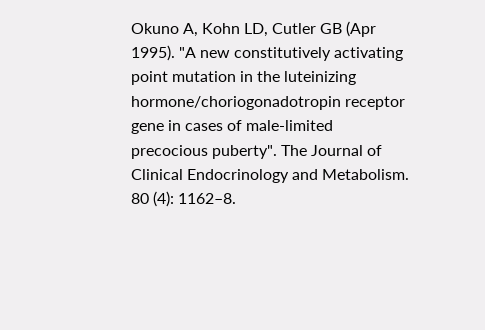Okuno A, Kohn LD, Cutler GB (Apr 1995). "A new constitutively activating point mutation in the luteinizing hormone/choriogonadotropin receptor gene in cases of male-limited precocious puberty". The Journal of Clinical Endocrinology and Metabolism. 80 (4): 1162–8.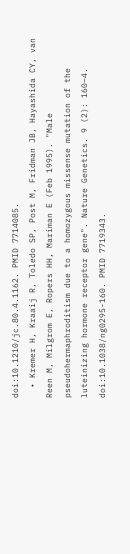doi:10.1210/jc.80.4.1162. PMID 7714085.
  • Kremer H, Kraaij R, Toledo SP, Post M, Fridman JB, Hayashida CY, van Reen M, Milgrom E, Ropers HH, Mariman E (Feb 1995). "Male pseudohermaphroditism due to a homozygous missense mutation of the luteinizing hormone receptor gene". Nature Genetics. 9 (2): 160–4. doi:10.1038/ng0295-160. PMID 7719343.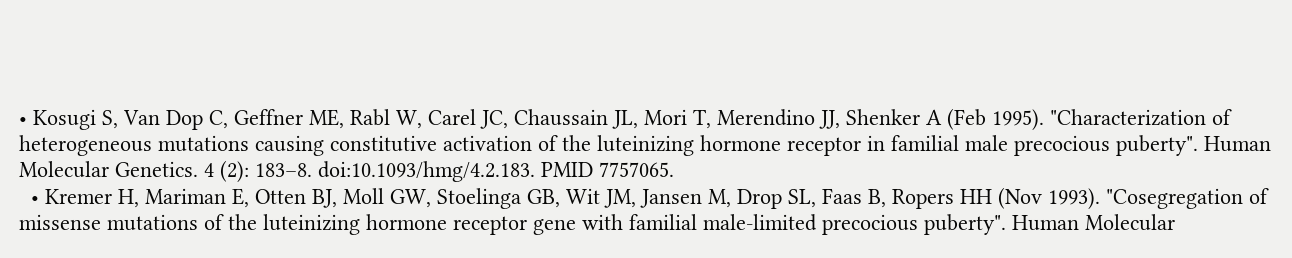• Kosugi S, Van Dop C, Geffner ME, Rabl W, Carel JC, Chaussain JL, Mori T, Merendino JJ, Shenker A (Feb 1995). "Characterization of heterogeneous mutations causing constitutive activation of the luteinizing hormone receptor in familial male precocious puberty". Human Molecular Genetics. 4 (2): 183–8. doi:10.1093/hmg/4.2.183. PMID 7757065.
  • Kremer H, Mariman E, Otten BJ, Moll GW, Stoelinga GB, Wit JM, Jansen M, Drop SL, Faas B, Ropers HH (Nov 1993). "Cosegregation of missense mutations of the luteinizing hormone receptor gene with familial male-limited precocious puberty". Human Molecular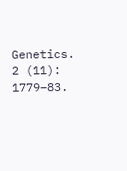Genetics. 2 (11): 1779–83.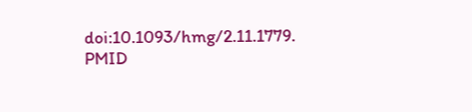doi:10.1093/hmg/2.11.1779. PMID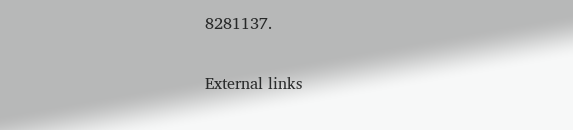8281137.

External links